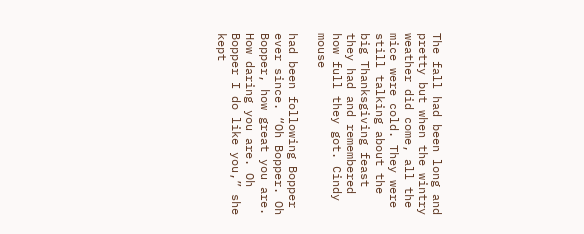The fall had been long and pretty but when the wintry weather did come, all the mice were cold. They were still talking about the big Thanksgiving feast they had and remembered how full they got. Cindy mouse

had been following Bopper ever since. “Oh Bopper. Oh Bopper, how great you are. How daring you are. Oh Bopper I do like you,” she kept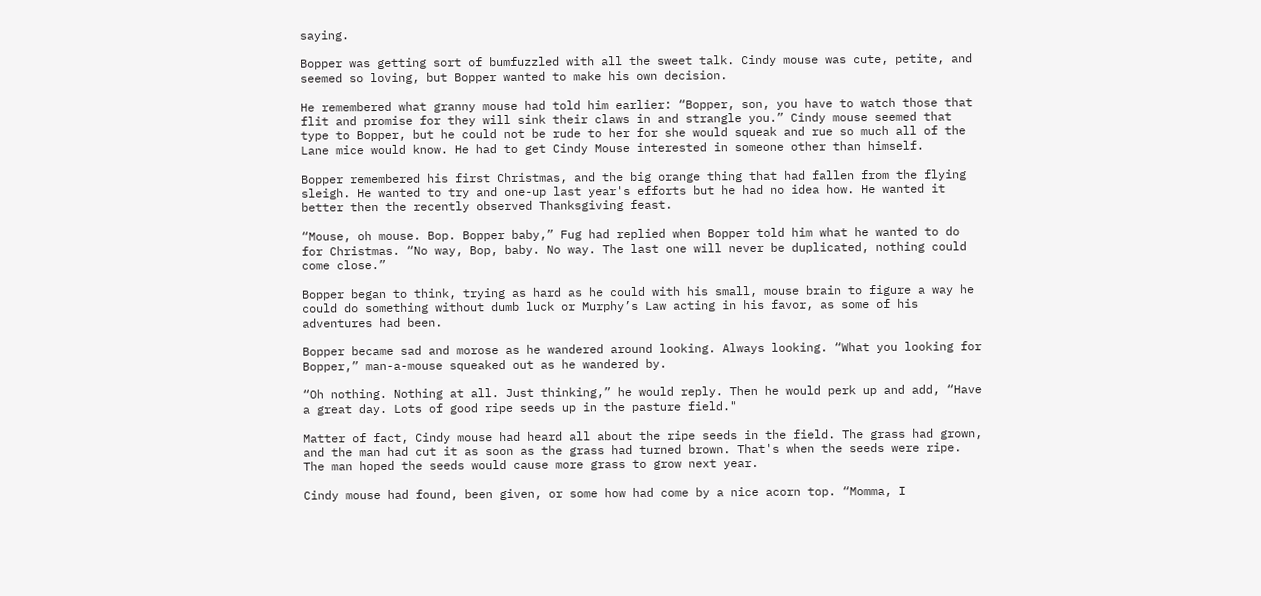saying.

Bopper was getting sort of bumfuzzled with all the sweet talk. Cindy mouse was cute, petite, and seemed so loving, but Bopper wanted to make his own decision.

He remembered what granny mouse had told him earlier: “Bopper, son, you have to watch those that flit and promise for they will sink their claws in and strangle you.” Cindy mouse seemed that type to Bopper, but he could not be rude to her for she would squeak and rue so much all of the Lane mice would know. He had to get Cindy Mouse interested in someone other than himself.

Bopper remembered his first Christmas, and the big orange thing that had fallen from the flying sleigh. He wanted to try and one-up last year's efforts but he had no idea how. He wanted it better then the recently observed Thanksgiving feast.

“Mouse, oh mouse. Bop. Bopper baby,” Fug had replied when Bopper told him what he wanted to do for Christmas. “No way, Bop, baby. No way. The last one will never be duplicated, nothing could come close.”

Bopper began to think, trying as hard as he could with his small, mouse brain to figure a way he could do something without dumb luck or Murphy’s Law acting in his favor, as some of his adventures had been.

Bopper became sad and morose as he wandered around looking. Always looking. “What you looking for Bopper,” man-a-mouse squeaked out as he wandered by.

“Oh nothing. Nothing at all. Just thinking,” he would reply. Then he would perk up and add, “Have a great day. Lots of good ripe seeds up in the pasture field."

Matter of fact, Cindy mouse had heard all about the ripe seeds in the field. The grass had grown, and the man had cut it as soon as the grass had turned brown. That's when the seeds were ripe. The man hoped the seeds would cause more grass to grow next year.

Cindy mouse had found, been given, or some how had come by a nice acorn top. “Momma, I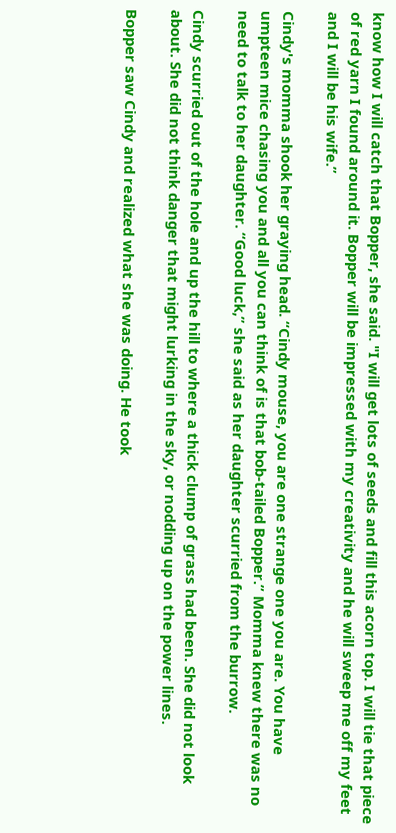know how I will catch that Bopper, she said. "I will get lots of seeds and fill this acorn top. I will tie that piece of red yarn I found around it. Bopper will be impressed with my creativity and he will sweep me off my feet and I will be his wife.”

Cindy's momma shook her graying head. “Cindy mouse, you are one strange one you are. You have umpteen mice chasing you and all you can think of is that bob-tailed Bopper.” Momma knew there was no need to talk to her daughter. “Good luck,” she said as her daughter scurried from the burrow.

Cindy scurried out of the hole and up the hill to where a thick clump of grass had been. She did not look about. She did not think danger that might lurking in the sky, or nodding up on the power lines.

Bopper saw Cindy and realized what she was doing. He took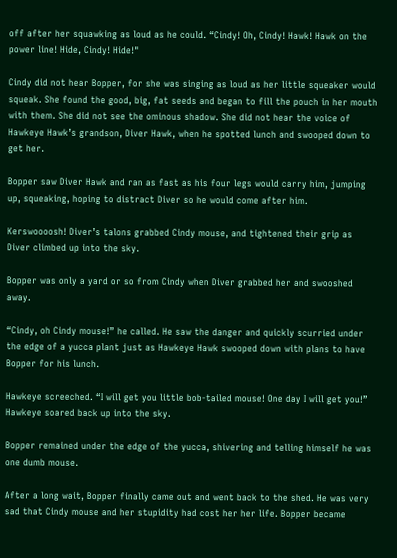off after her squawking as loud as he could. “Cindy! Oh, Cindy! Hawk! Hawk on the power line! Hide, Cindy! Hide!"

Cindy did not hear Bopper, for she was singing as loud as her little squeaker would squeak. She found the good, big, fat seeds and began to fill the pouch in her mouth with them. She did not see the ominous shadow. She did not hear the voice of Hawkeye Hawk’s grandson, Diver Hawk, when he spotted lunch and swooped down to get her.

Bopper saw Diver Hawk and ran as fast as his four legs would carry him, jumping up, squeaking, hoping to distract Diver so he would come after him.

Kerswoooosh! Diver’s talons grabbed Cindy mouse, and tightened their grip as Diver climbed up into the sky.

Bopper was only a yard or so from Cindy when Diver grabbed her and swooshed away.

“Cindy, oh Cindy mouse!” he called. He saw the danger and quickly scurried under the edge of a yucca plant just as Hawkeye Hawk swooped down with plans to have Bopper for his lunch.

Hawkeye screeched. “I will get you little bob-tailed mouse! One day I will get you!” Hawkeye soared back up into the sky.

Bopper remained under the edge of the yucca, shivering and telling himself he was one dumb mouse.

After a long wait, Bopper finally came out and went back to the shed. He was very sad that Cindy mouse and her stupidity had cost her her life. Bopper became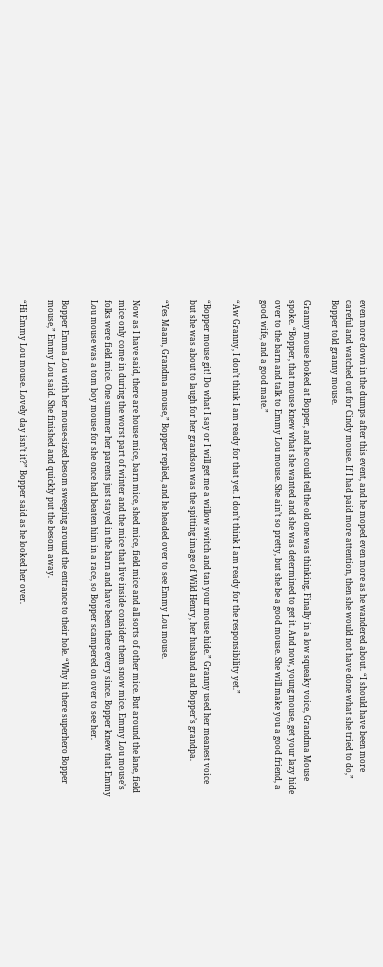even more down in the dumps after this event, and he moped even more as he wandered about. “I should have been more careful and watched out for Cindy mouse. If I had paid more attention, then she would not have done what she tried to do,” Bopper told granny mouse.

Granny mouse looked at Bopper, and he could tell the old one was thinking. Finally in a low squeaky voice, Grandma Mouse spoke. “Bopper, that mouse knew what she wanted and she was determined to get it. And now, young mouse, get your lazy hide over to the barn and talk to Emmy Lou mouse. She ain’t so pretty, but she be a good mouse. She will make you a good friend, a good wife, and a good mate.”

“Aw Granny, I don’t think I am ready for that yet. I don’t think I am ready for the responsibility yet.”

“Bopper mouse git! Do what I say or I will get me a willow switch and tan your mouse hide.” Granny used her meanest voice but she was about to laugh for her grandson was the spitting image of Wild Henry, her husband and Bopper’s grandpa.

“Yes Maam, Grandma mouse,” Bopper replied, and he headed over to see Emmy Lou mouse.

Now as I have said, there are house mice, barn mice, shed mice, field mice and all sorts of other mice. But around the lane, field mice only come in during the worst part of winter and the mice that live inside consider them snow mice. Emmy Lou mouse’s folks were field mice. One summer her parents just stayed in the barn and have been there every since. Bopper knew that Emmy Lou mouse was a tom boy mouse for she once had beaten him in a race, so Bopper scampered on over to see her.

Bopper Emma Lou with her mouse-sized besom sweeping around the entrance to their hole. “Why hi there superhero Bopper mouse,” Emmy Lou said. She finished and quickly put the besom away.

“Hi Emmy Lou mouse. Lovely day isn’t it?” Bopper said as he looked her over.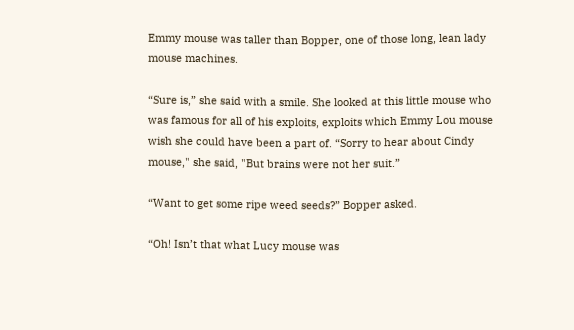Emmy mouse was taller than Bopper, one of those long, lean lady mouse machines.

“Sure is,” she said with a smile. She looked at this little mouse who was famous for all of his exploits, exploits which Emmy Lou mouse wish she could have been a part of. “Sorry to hear about Cindy mouse," she said, "But brains were not her suit.”

“Want to get some ripe weed seeds?” Bopper asked.

“Oh! Isn’t that what Lucy mouse was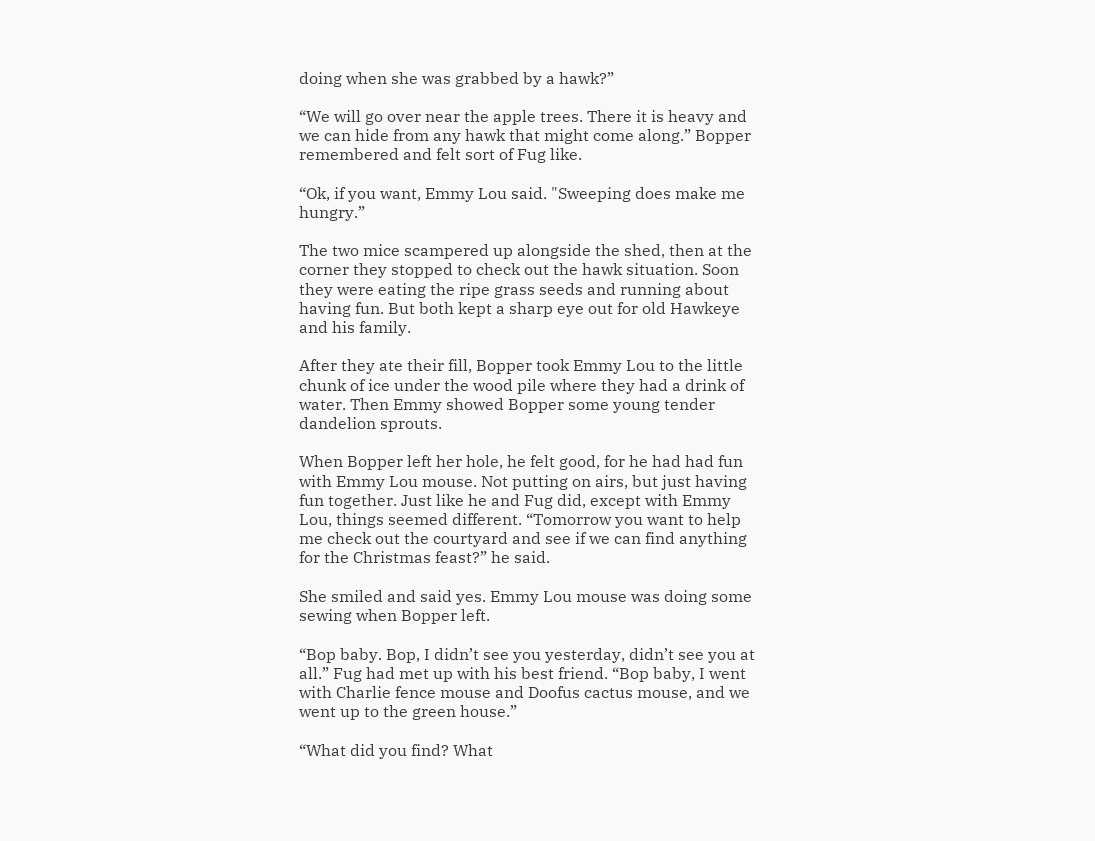doing when she was grabbed by a hawk?”

“We will go over near the apple trees. There it is heavy and we can hide from any hawk that might come along.” Bopper remembered and felt sort of Fug like.

“Ok, if you want, Emmy Lou said. "Sweeping does make me hungry.”

The two mice scampered up alongside the shed, then at the corner they stopped to check out the hawk situation. Soon they were eating the ripe grass seeds and running about having fun. But both kept a sharp eye out for old Hawkeye and his family.

After they ate their fill, Bopper took Emmy Lou to the little chunk of ice under the wood pile where they had a drink of water. Then Emmy showed Bopper some young tender dandelion sprouts.

When Bopper left her hole, he felt good, for he had had fun with Emmy Lou mouse. Not putting on airs, but just having fun together. Just like he and Fug did, except with Emmy Lou, things seemed different. “Tomorrow you want to help me check out the courtyard and see if we can find anything for the Christmas feast?” he said.

She smiled and said yes. Emmy Lou mouse was doing some sewing when Bopper left.

“Bop baby. Bop, I didn’t see you yesterday, didn’t see you at all.” Fug had met up with his best friend. “Bop baby, I went with Charlie fence mouse and Doofus cactus mouse, and we went up to the green house.”

“What did you find? What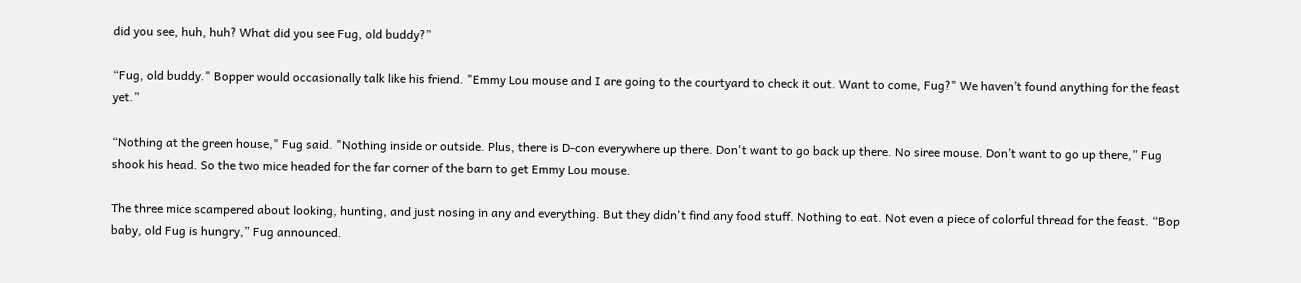did you see, huh, huh? What did you see Fug, old buddy?”

“Fug, old buddy." Bopper would occasionally talk like his friend. "Emmy Lou mouse and I are going to the courtyard to check it out. Want to come, Fug?" We haven’t found anything for the feast yet.”

“Nothing at the green house," Fug said. "Nothing inside or outside. Plus, there is D-con everywhere up there. Don't want to go back up there. No siree mouse. Don’t want to go up there,” Fug shook his head. So the two mice headed for the far corner of the barn to get Emmy Lou mouse.

The three mice scampered about looking, hunting, and just nosing in any and everything. But they didn't find any food stuff. Nothing to eat. Not even a piece of colorful thread for the feast. “Bop baby, old Fug is hungry,” Fug announced.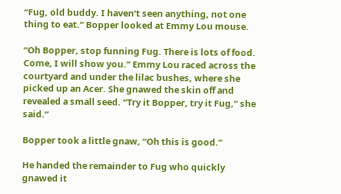“Fug, old buddy. I haven’t seen anything, not one thing to eat.” Bopper looked at Emmy Lou mouse.

“Oh Bopper, stop funning Fug. There is lots of food. Come, I will show you.” Emmy Lou raced across the courtyard and under the lilac bushes, where she picked up an Acer. She gnawed the skin off and revealed a small seed. “Try it Bopper, try it Fug,” she said.”

Bopper took a little gnaw, “Oh this is good.”

He handed the remainder to Fug who quickly gnawed it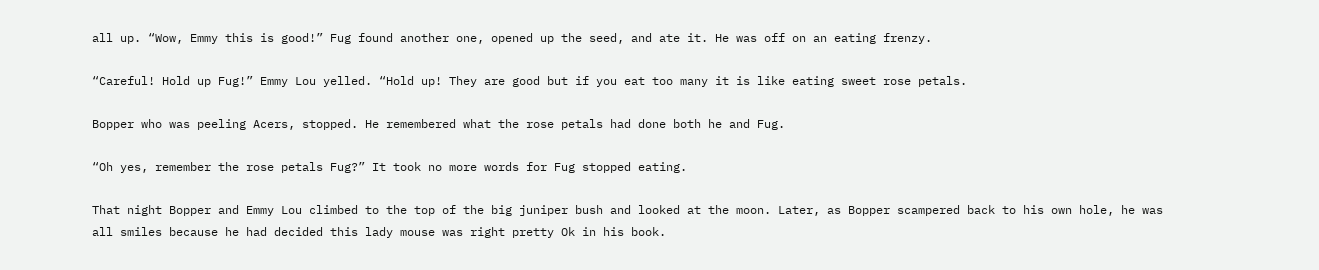all up. “Wow, Emmy this is good!” Fug found another one, opened up the seed, and ate it. He was off on an eating frenzy.

“Careful! Hold up Fug!” Emmy Lou yelled. “Hold up! They are good but if you eat too many it is like eating sweet rose petals.

Bopper who was peeling Acers, stopped. He remembered what the rose petals had done both he and Fug.

“Oh yes, remember the rose petals Fug?” It took no more words for Fug stopped eating.

That night Bopper and Emmy Lou climbed to the top of the big juniper bush and looked at the moon. Later, as Bopper scampered back to his own hole, he was all smiles because he had decided this lady mouse was right pretty Ok in his book.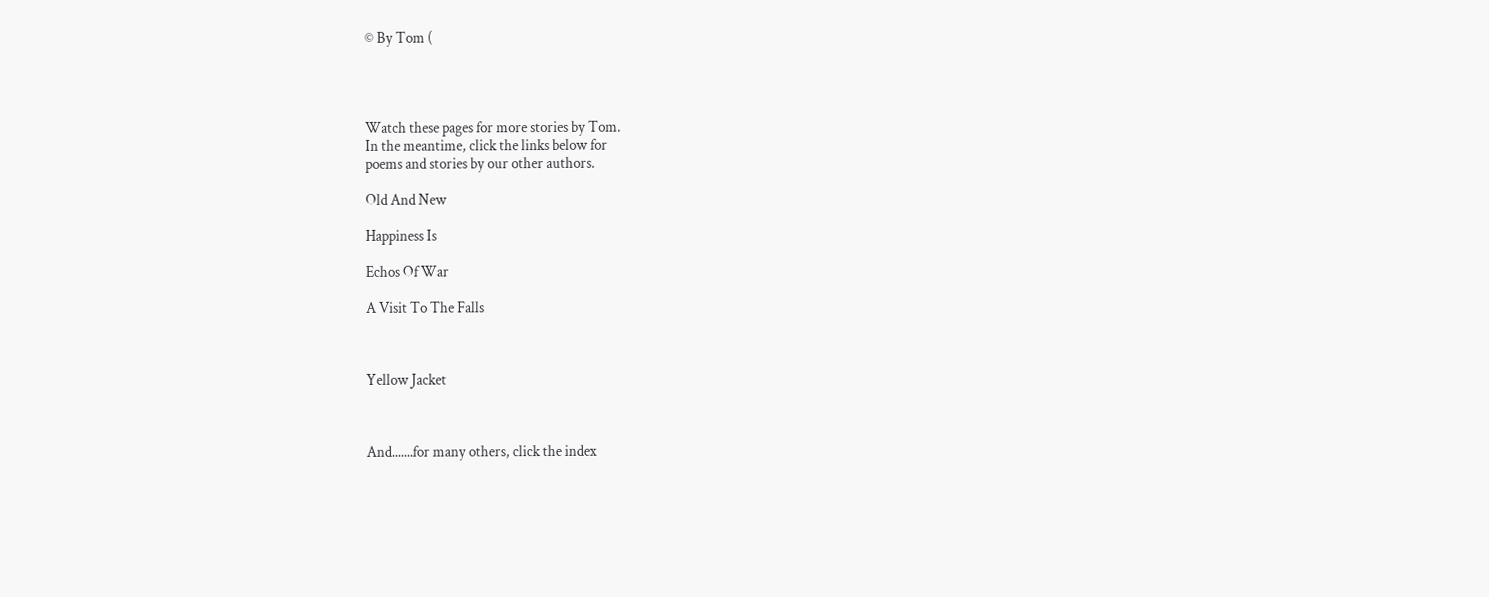© By Tom (




Watch these pages for more stories by Tom.
In the meantime, click the links below for
poems and stories by our other authors.

Old And New

Happiness Is

Echos Of War

A Visit To The Falls



Yellow Jacket



And.......for many others, click the index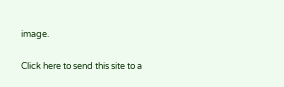image.

Click here to send this site to a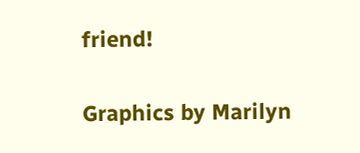friend!

Graphics by Marilyn